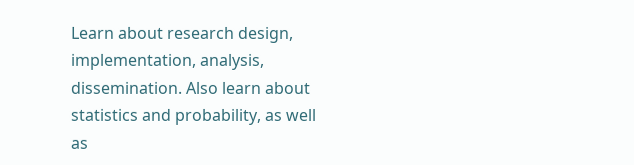Learn about research design, implementation, analysis, dissemination. Also learn about statistics and probability, as well as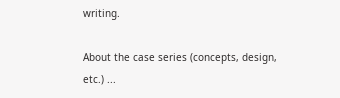writing.

About the case series (concepts, design, etc.) ...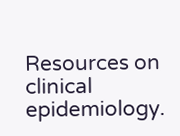Resources on clinical epidemiology.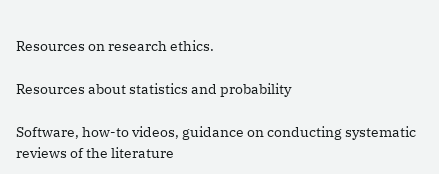Resources on research ethics.

Resources about statistics and probability

Software, how-to videos, guidance on conducting systematic reviews of the literature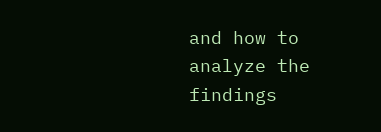and how to analyze the findings